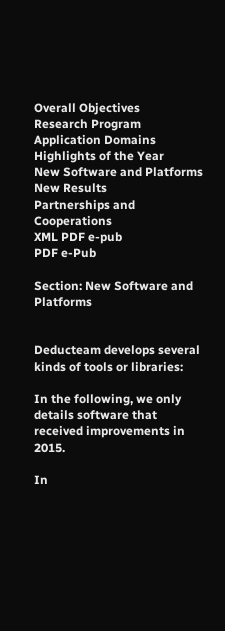Overall Objectives
Research Program
Application Domains
Highlights of the Year
New Software and Platforms
New Results
Partnerships and Cooperations
XML PDF e-pub
PDF e-Pub

Section: New Software and Platforms


Deducteam develops several kinds of tools or libraries:

In the following, we only details software that received improvements in 2015.

In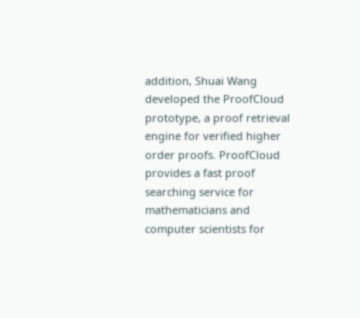addition, Shuai Wang developed the ProofCloud prototype, a proof retrieval engine for verified higher order proofs. ProofCloud provides a fast proof searching service for mathematicians and computer scientists for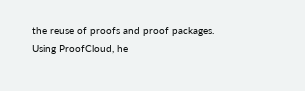the reuse of proofs and proof packages. Using ProofCloud, he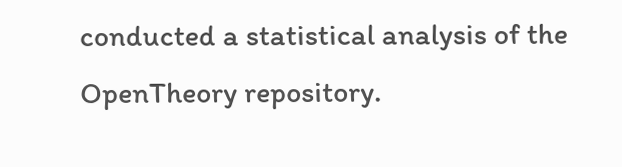conducted a statistical analysis of the OpenTheory repository.